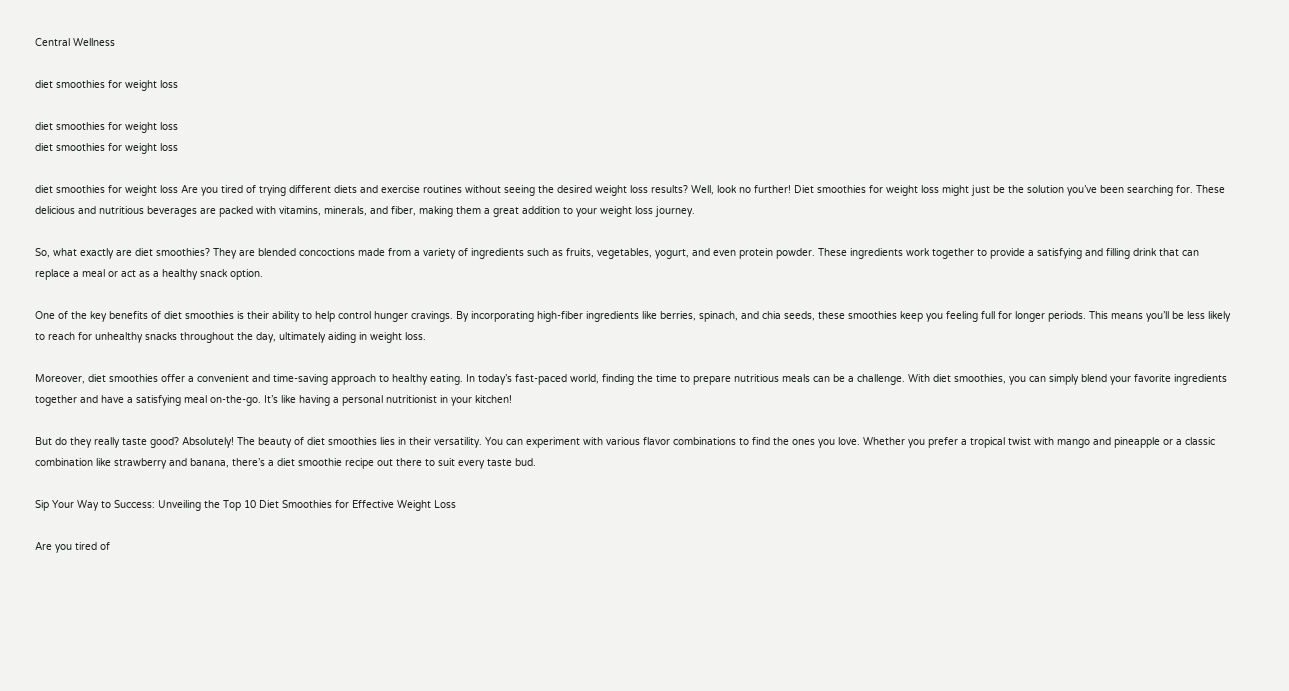Central Wellness

diet smoothies for weight loss

diet smoothies for weight loss
diet smoothies for weight loss

diet smoothies for weight loss Are you tired of trying different diets and exercise routines without seeing the desired weight loss results? Well, look no further! Diet smoothies for weight loss might just be the solution you’ve been searching for. These delicious and nutritious beverages are packed with vitamins, minerals, and fiber, making them a great addition to your weight loss journey.

So, what exactly are diet smoothies? They are blended concoctions made from a variety of ingredients such as fruits, vegetables, yogurt, and even protein powder. These ingredients work together to provide a satisfying and filling drink that can replace a meal or act as a healthy snack option.

One of the key benefits of diet smoothies is their ability to help control hunger cravings. By incorporating high-fiber ingredients like berries, spinach, and chia seeds, these smoothies keep you feeling full for longer periods. This means you’ll be less likely to reach for unhealthy snacks throughout the day, ultimately aiding in weight loss.

Moreover, diet smoothies offer a convenient and time-saving approach to healthy eating. In today’s fast-paced world, finding the time to prepare nutritious meals can be a challenge. With diet smoothies, you can simply blend your favorite ingredients together and have a satisfying meal on-the-go. It’s like having a personal nutritionist in your kitchen!

But do they really taste good? Absolutely! The beauty of diet smoothies lies in their versatility. You can experiment with various flavor combinations to find the ones you love. Whether you prefer a tropical twist with mango and pineapple or a classic combination like strawberry and banana, there’s a diet smoothie recipe out there to suit every taste bud.

Sip Your Way to Success: Unveiling the Top 10 Diet Smoothies for Effective Weight Loss

Are you tired of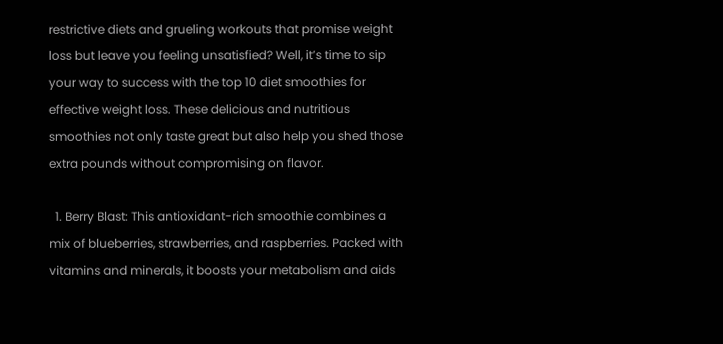restrictive diets and grueling workouts that promise weight loss but leave you feeling unsatisfied? Well, it’s time to sip your way to success with the top 10 diet smoothies for effective weight loss. These delicious and nutritious smoothies not only taste great but also help you shed those extra pounds without compromising on flavor.

  1. Berry Blast: This antioxidant-rich smoothie combines a mix of blueberries, strawberries, and raspberries. Packed with vitamins and minerals, it boosts your metabolism and aids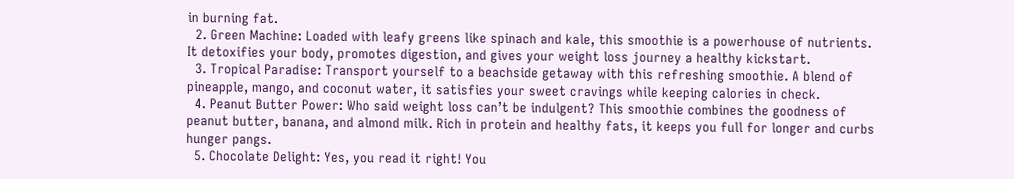in burning fat.
  2. Green Machine: Loaded with leafy greens like spinach and kale, this smoothie is a powerhouse of nutrients. It detoxifies your body, promotes digestion, and gives your weight loss journey a healthy kickstart.
  3. Tropical Paradise: Transport yourself to a beachside getaway with this refreshing smoothie. A blend of pineapple, mango, and coconut water, it satisfies your sweet cravings while keeping calories in check.
  4. Peanut Butter Power: Who said weight loss can’t be indulgent? This smoothie combines the goodness of peanut butter, banana, and almond milk. Rich in protein and healthy fats, it keeps you full for longer and curbs hunger pangs.
  5. Chocolate Delight: Yes, you read it right! You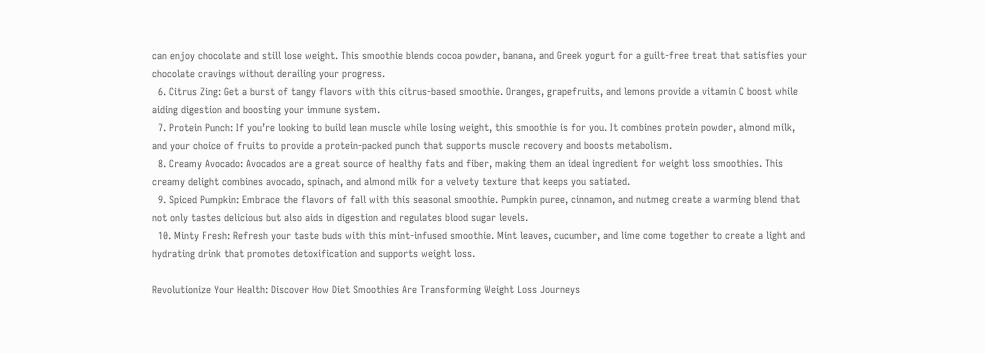can enjoy chocolate and still lose weight. This smoothie blends cocoa powder, banana, and Greek yogurt for a guilt-free treat that satisfies your chocolate cravings without derailing your progress.
  6. Citrus Zing: Get a burst of tangy flavors with this citrus-based smoothie. Oranges, grapefruits, and lemons provide a vitamin C boost while aiding digestion and boosting your immune system.
  7. Protein Punch: If you’re looking to build lean muscle while losing weight, this smoothie is for you. It combines protein powder, almond milk, and your choice of fruits to provide a protein-packed punch that supports muscle recovery and boosts metabolism.
  8. Creamy Avocado: Avocados are a great source of healthy fats and fiber, making them an ideal ingredient for weight loss smoothies. This creamy delight combines avocado, spinach, and almond milk for a velvety texture that keeps you satiated.
  9. Spiced Pumpkin: Embrace the flavors of fall with this seasonal smoothie. Pumpkin puree, cinnamon, and nutmeg create a warming blend that not only tastes delicious but also aids in digestion and regulates blood sugar levels.
  10. Minty Fresh: Refresh your taste buds with this mint-infused smoothie. Mint leaves, cucumber, and lime come together to create a light and hydrating drink that promotes detoxification and supports weight loss.

Revolutionize Your Health: Discover How Diet Smoothies Are Transforming Weight Loss Journeys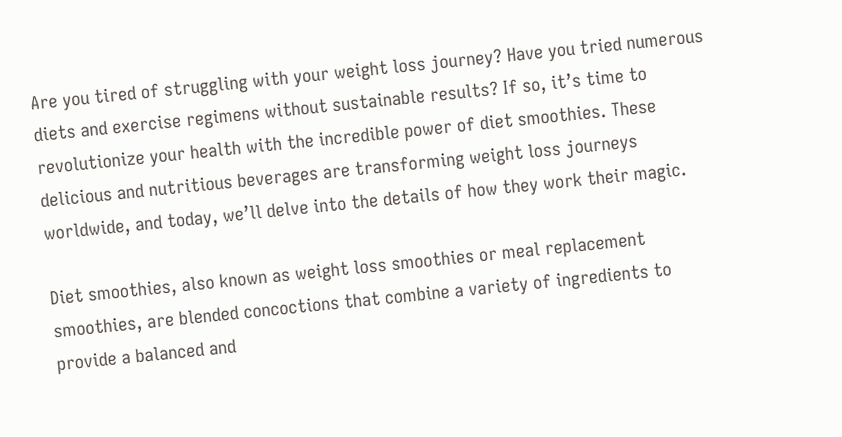Are you tired of struggling with your weight loss journey? Have you tried numerous diets and exercise regimens without sustainable results? If so, it’s time to revolutionize your health with the incredible power of diet smoothies. These delicious and nutritious beverages are transforming weight loss journeys worldwide, and today, we’ll delve into the details of how they work their magic.

Diet smoothies, also known as weight loss smoothies or meal replacement smoothies, are blended concoctions that combine a variety of ingredients to provide a balanced and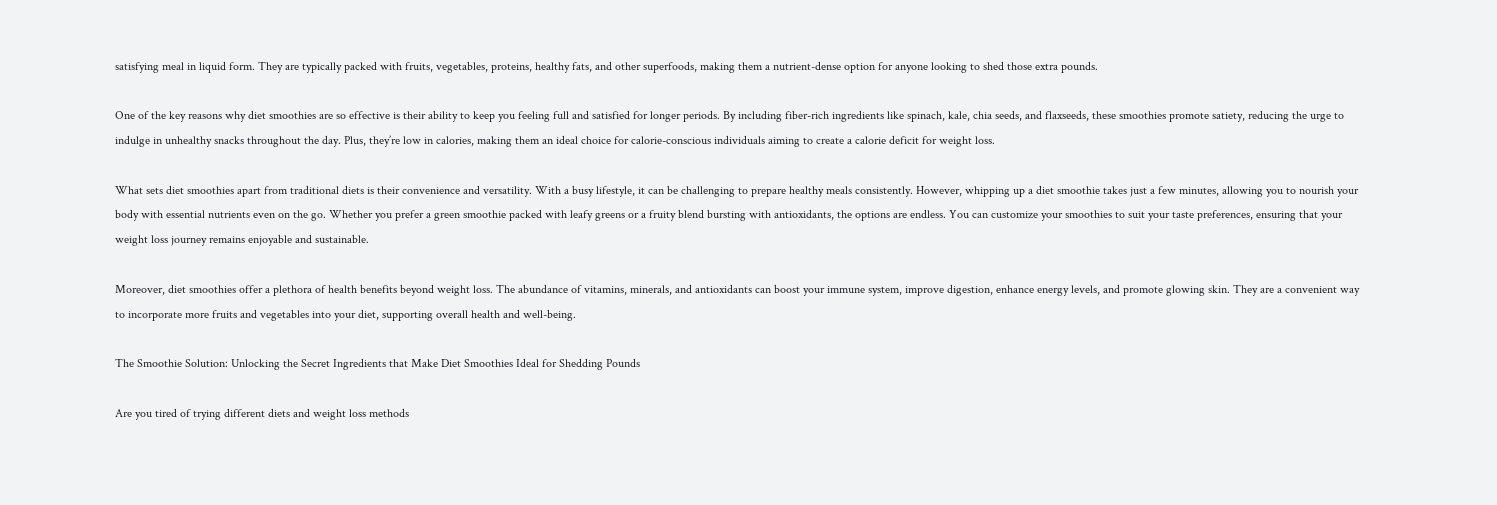satisfying meal in liquid form. They are typically packed with fruits, vegetables, proteins, healthy fats, and other superfoods, making them a nutrient-dense option for anyone looking to shed those extra pounds.

One of the key reasons why diet smoothies are so effective is their ability to keep you feeling full and satisfied for longer periods. By including fiber-rich ingredients like spinach, kale, chia seeds, and flaxseeds, these smoothies promote satiety, reducing the urge to indulge in unhealthy snacks throughout the day. Plus, they’re low in calories, making them an ideal choice for calorie-conscious individuals aiming to create a calorie deficit for weight loss.

What sets diet smoothies apart from traditional diets is their convenience and versatility. With a busy lifestyle, it can be challenging to prepare healthy meals consistently. However, whipping up a diet smoothie takes just a few minutes, allowing you to nourish your body with essential nutrients even on the go. Whether you prefer a green smoothie packed with leafy greens or a fruity blend bursting with antioxidants, the options are endless. You can customize your smoothies to suit your taste preferences, ensuring that your weight loss journey remains enjoyable and sustainable.

Moreover, diet smoothies offer a plethora of health benefits beyond weight loss. The abundance of vitamins, minerals, and antioxidants can boost your immune system, improve digestion, enhance energy levels, and promote glowing skin. They are a convenient way to incorporate more fruits and vegetables into your diet, supporting overall health and well-being.

The Smoothie Solution: Unlocking the Secret Ingredients that Make Diet Smoothies Ideal for Shedding Pounds

Are you tired of trying different diets and weight loss methods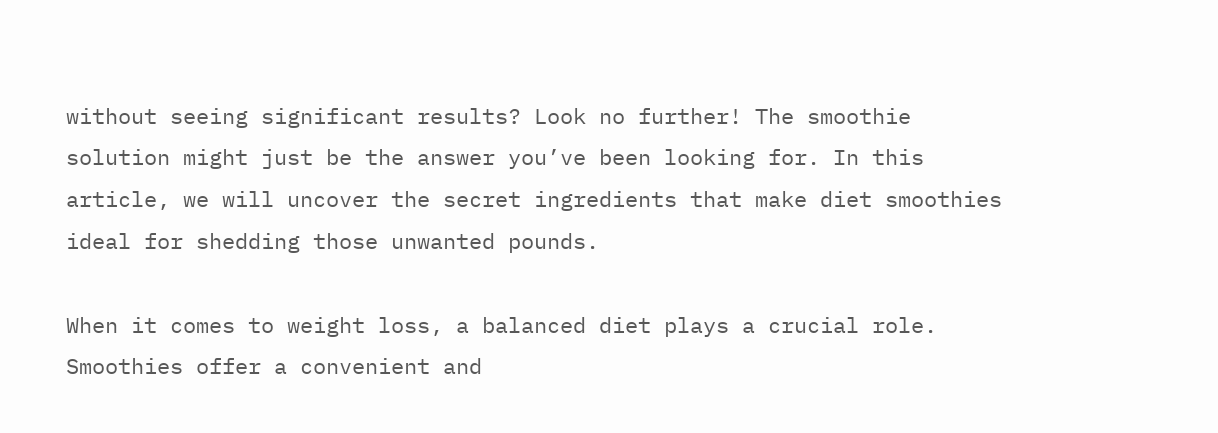without seeing significant results? Look no further! The smoothie solution might just be the answer you’ve been looking for. In this article, we will uncover the secret ingredients that make diet smoothies ideal for shedding those unwanted pounds.

When it comes to weight loss, a balanced diet plays a crucial role. Smoothies offer a convenient and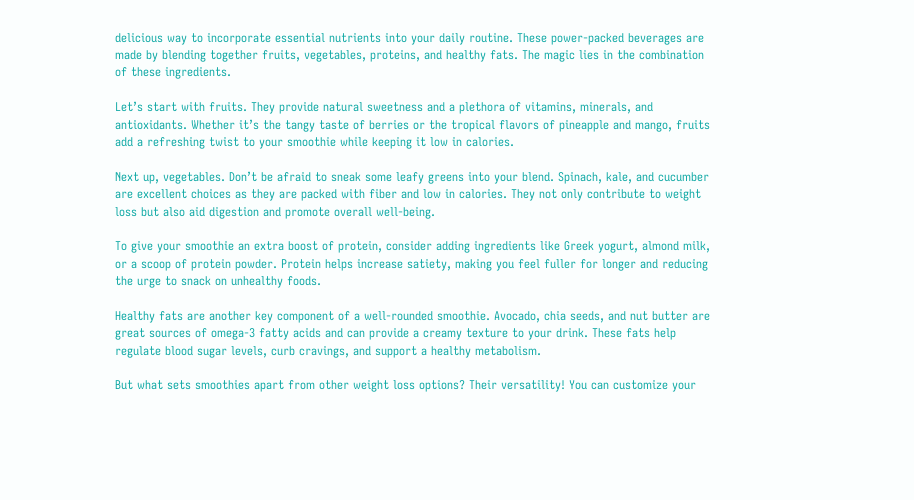delicious way to incorporate essential nutrients into your daily routine. These power-packed beverages are made by blending together fruits, vegetables, proteins, and healthy fats. The magic lies in the combination of these ingredients.

Let’s start with fruits. They provide natural sweetness and a plethora of vitamins, minerals, and antioxidants. Whether it’s the tangy taste of berries or the tropical flavors of pineapple and mango, fruits add a refreshing twist to your smoothie while keeping it low in calories.

Next up, vegetables. Don’t be afraid to sneak some leafy greens into your blend. Spinach, kale, and cucumber are excellent choices as they are packed with fiber and low in calories. They not only contribute to weight loss but also aid digestion and promote overall well-being.

To give your smoothie an extra boost of protein, consider adding ingredients like Greek yogurt, almond milk, or a scoop of protein powder. Protein helps increase satiety, making you feel fuller for longer and reducing the urge to snack on unhealthy foods.

Healthy fats are another key component of a well-rounded smoothie. Avocado, chia seeds, and nut butter are great sources of omega-3 fatty acids and can provide a creamy texture to your drink. These fats help regulate blood sugar levels, curb cravings, and support a healthy metabolism.

But what sets smoothies apart from other weight loss options? Their versatility! You can customize your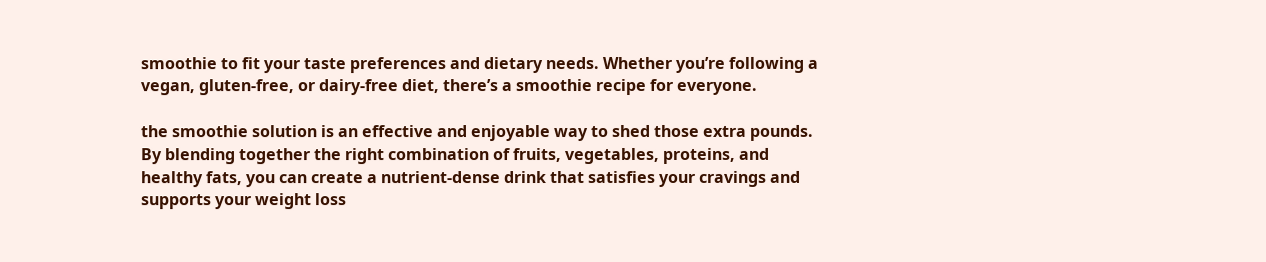smoothie to fit your taste preferences and dietary needs. Whether you’re following a vegan, gluten-free, or dairy-free diet, there’s a smoothie recipe for everyone.

the smoothie solution is an effective and enjoyable way to shed those extra pounds. By blending together the right combination of fruits, vegetables, proteins, and healthy fats, you can create a nutrient-dense drink that satisfies your cravings and supports your weight loss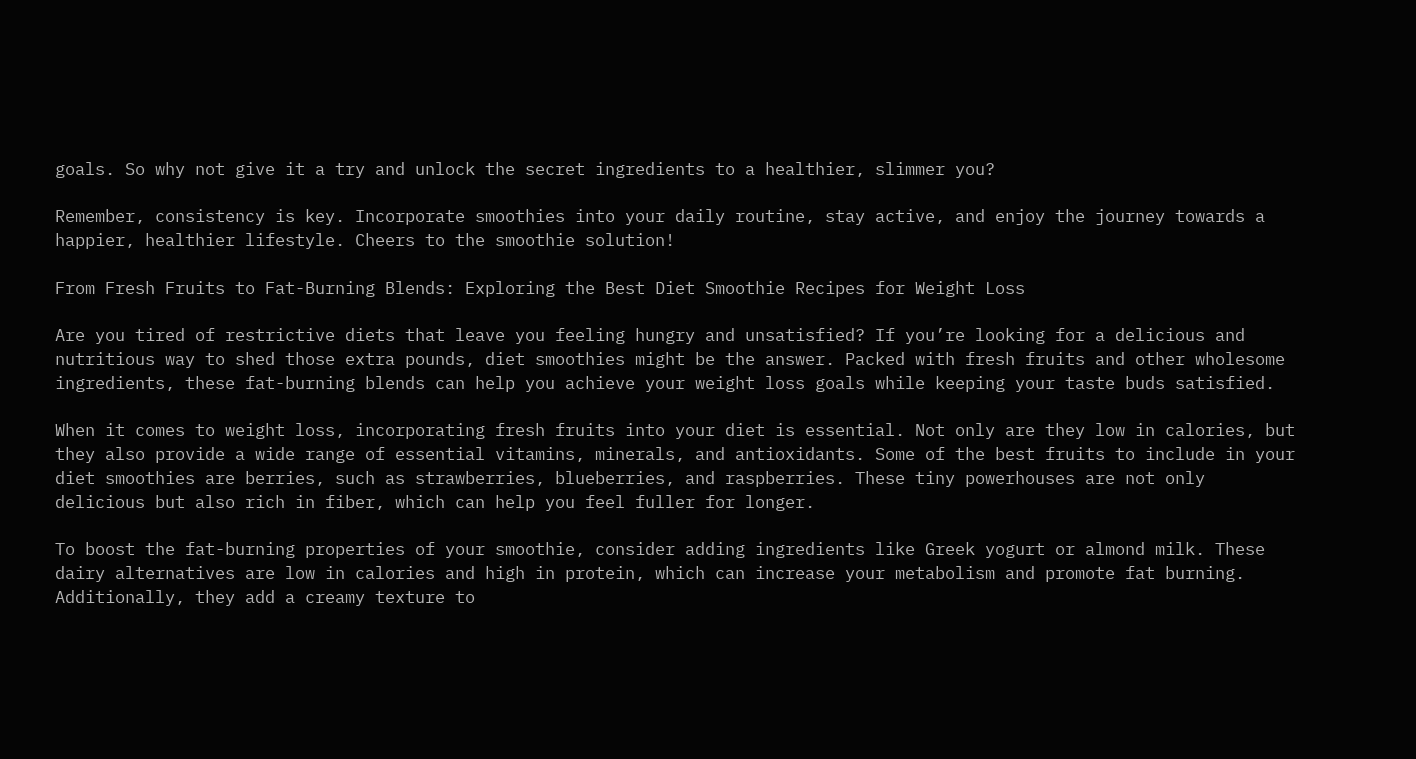goals. So why not give it a try and unlock the secret ingredients to a healthier, slimmer you?

Remember, consistency is key. Incorporate smoothies into your daily routine, stay active, and enjoy the journey towards a happier, healthier lifestyle. Cheers to the smoothie solution!

From Fresh Fruits to Fat-Burning Blends: Exploring the Best Diet Smoothie Recipes for Weight Loss

Are you tired of restrictive diets that leave you feeling hungry and unsatisfied? If you’re looking for a delicious and nutritious way to shed those extra pounds, diet smoothies might be the answer. Packed with fresh fruits and other wholesome ingredients, these fat-burning blends can help you achieve your weight loss goals while keeping your taste buds satisfied.

When it comes to weight loss, incorporating fresh fruits into your diet is essential. Not only are they low in calories, but they also provide a wide range of essential vitamins, minerals, and antioxidants. Some of the best fruits to include in your diet smoothies are berries, such as strawberries, blueberries, and raspberries. These tiny powerhouses are not only delicious but also rich in fiber, which can help you feel fuller for longer.

To boost the fat-burning properties of your smoothie, consider adding ingredients like Greek yogurt or almond milk. These dairy alternatives are low in calories and high in protein, which can increase your metabolism and promote fat burning. Additionally, they add a creamy texture to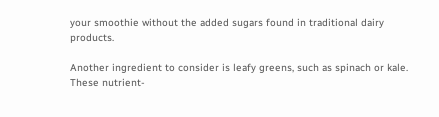your smoothie without the added sugars found in traditional dairy products.

Another ingredient to consider is leafy greens, such as spinach or kale. These nutrient-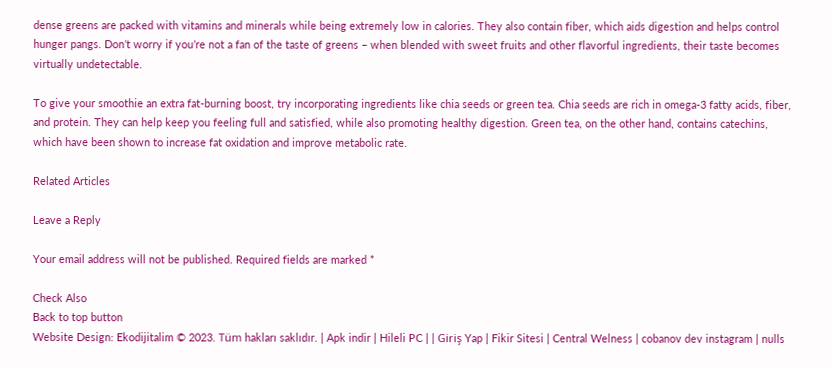dense greens are packed with vitamins and minerals while being extremely low in calories. They also contain fiber, which aids digestion and helps control hunger pangs. Don’t worry if you’re not a fan of the taste of greens – when blended with sweet fruits and other flavorful ingredients, their taste becomes virtually undetectable.

To give your smoothie an extra fat-burning boost, try incorporating ingredients like chia seeds or green tea. Chia seeds are rich in omega-3 fatty acids, fiber, and protein. They can help keep you feeling full and satisfied, while also promoting healthy digestion. Green tea, on the other hand, contains catechins, which have been shown to increase fat oxidation and improve metabolic rate.

Related Articles

Leave a Reply

Your email address will not be published. Required fields are marked *

Check Also
Back to top button
Website Design: Ekodijitalim © 2023. Tüm hakları saklıdır. | Apk indir | Hileli PC | | Giriş Yap | Fikir Sitesi | Central Welness | cobanov dev instagram | nulls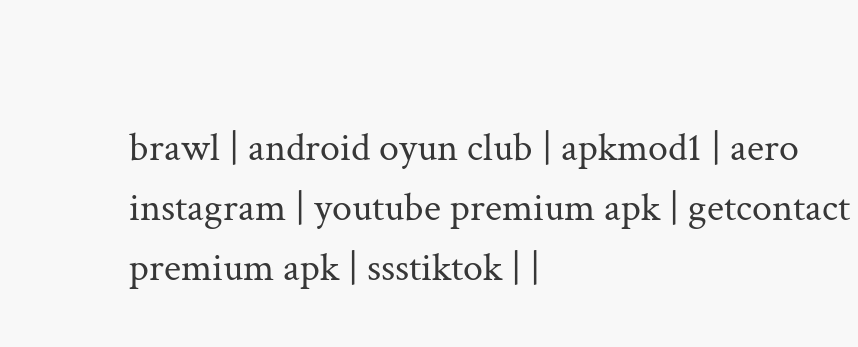brawl | android oyun club | apkmod1 | aero instagram | youtube premium apk | getcontact premium apk | ssstiktok | |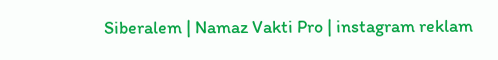Siberalem | Namaz Vakti Pro | instagram reklam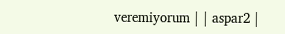veremiyorum | | aspar2 |